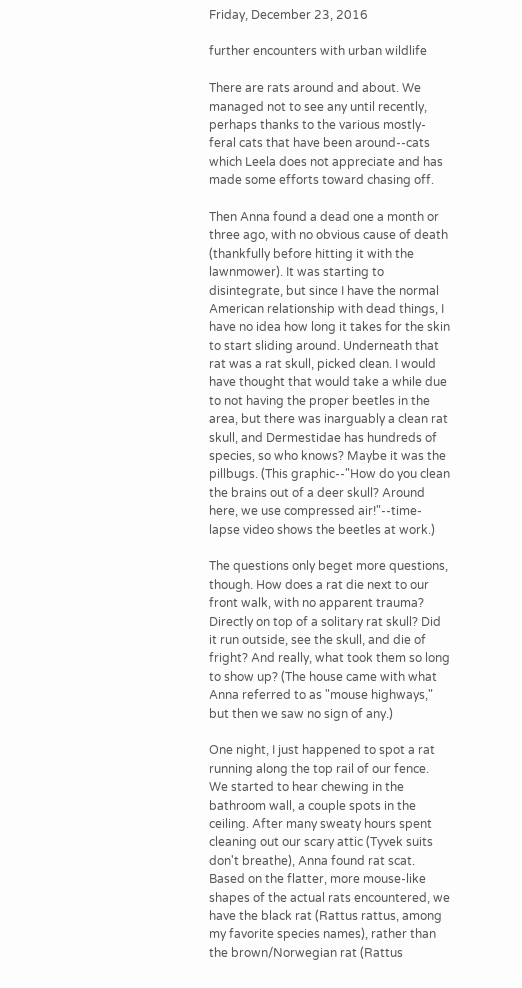Friday, December 23, 2016

further encounters with urban wildlife

There are rats around and about. We managed not to see any until recently, perhaps thanks to the various mostly-feral cats that have been around--cats which Leela does not appreciate and has made some efforts toward chasing off.

Then Anna found a dead one a month or three ago, with no obvious cause of death (thankfully before hitting it with the lawnmower). It was starting to disintegrate, but since I have the normal American relationship with dead things, I have no idea how long it takes for the skin to start sliding around. Underneath that rat was a rat skull, picked clean. I would have thought that would take a while due to not having the proper beetles in the area, but there was inarguably a clean rat skull, and Dermestidae has hundreds of species, so who knows? Maybe it was the pillbugs. (This graphic--"How do you clean the brains out of a deer skull? Around here, we use compressed air!"--time-lapse video shows the beetles at work.)

The questions only beget more questions, though. How does a rat die next to our front walk, with no apparent trauma? Directly on top of a solitary rat skull? Did it run outside, see the skull, and die of fright? And really, what took them so long to show up? (The house came with what Anna referred to as "mouse highways," but then we saw no sign of any.)

One night, I just happened to spot a rat running along the top rail of our fence. We started to hear chewing in the bathroom wall, a couple spots in the ceiling. After many sweaty hours spent cleaning out our scary attic (Tyvek suits don't breathe), Anna found rat scat. Based on the flatter, more mouse-like shapes of the actual rats encountered, we have the black rat (Rattus rattus, among my favorite species names), rather than the brown/Norwegian rat (Rattus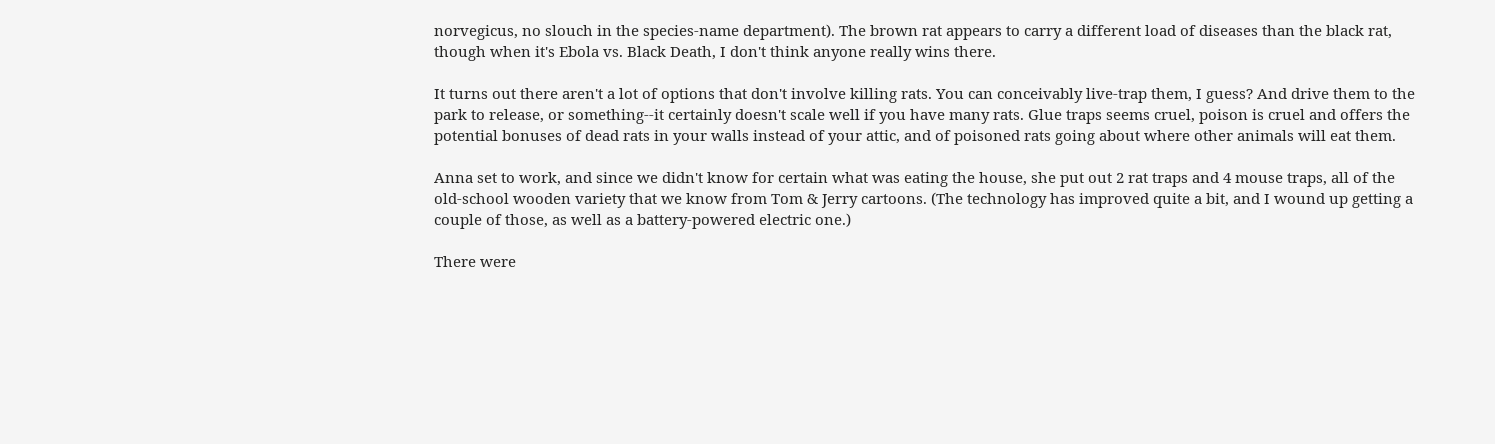norvegicus, no slouch in the species-name department). The brown rat appears to carry a different load of diseases than the black rat, though when it's Ebola vs. Black Death, I don't think anyone really wins there.

It turns out there aren't a lot of options that don't involve killing rats. You can conceivably live-trap them, I guess? And drive them to the park to release, or something--it certainly doesn't scale well if you have many rats. Glue traps seems cruel, poison is cruel and offers the potential bonuses of dead rats in your walls instead of your attic, and of poisoned rats going about where other animals will eat them.

Anna set to work, and since we didn't know for certain what was eating the house, she put out 2 rat traps and 4 mouse traps, all of the old-school wooden variety that we know from Tom & Jerry cartoons. (The technology has improved quite a bit, and I wound up getting a couple of those, as well as a battery-powered electric one.)

There were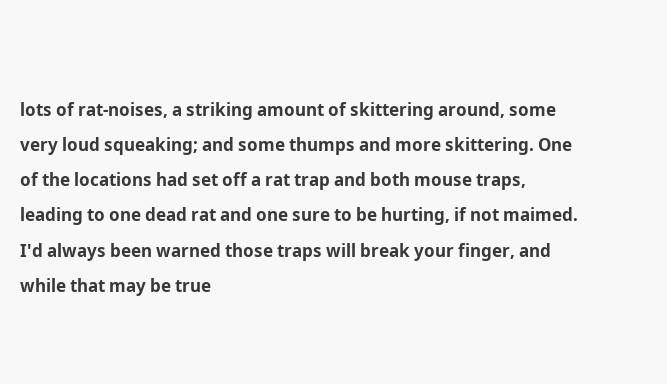lots of rat-noises, a striking amount of skittering around, some very loud squeaking; and some thumps and more skittering. One of the locations had set off a rat trap and both mouse traps, leading to one dead rat and one sure to be hurting, if not maimed. I'd always been warned those traps will break your finger, and while that may be true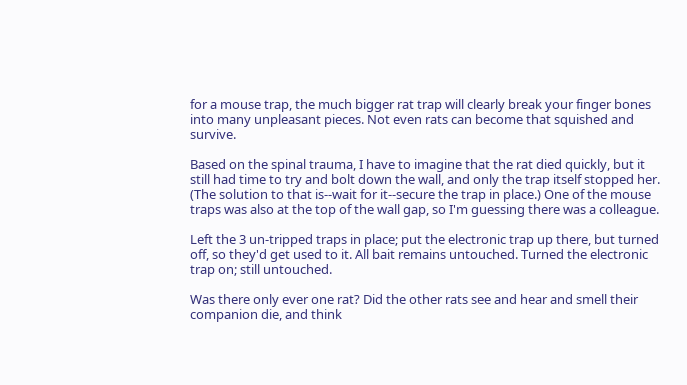for a mouse trap, the much bigger rat trap will clearly break your finger bones into many unpleasant pieces. Not even rats can become that squished and survive.

Based on the spinal trauma, I have to imagine that the rat died quickly, but it still had time to try and bolt down the wall, and only the trap itself stopped her. (The solution to that is--wait for it--secure the trap in place.) One of the mouse traps was also at the top of the wall gap, so I'm guessing there was a colleague.

Left the 3 un-tripped traps in place; put the electronic trap up there, but turned off, so they'd get used to it. All bait remains untouched. Turned the electronic trap on; still untouched.

Was there only ever one rat? Did the other rats see and hear and smell their companion die, and think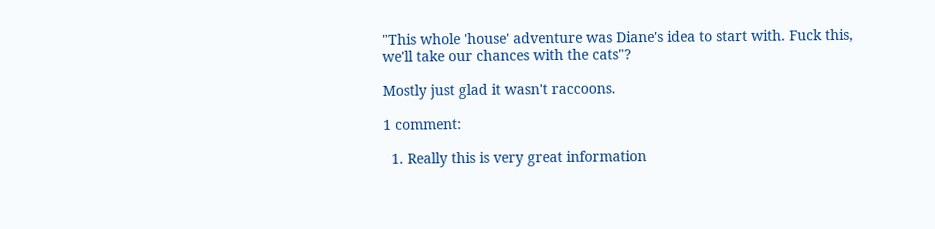"This whole 'house' adventure was Diane's idea to start with. Fuck this, we'll take our chances with the cats"?

Mostly just glad it wasn't raccoons.

1 comment:

  1. Really this is very great information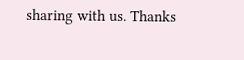sharing with us. Thanks